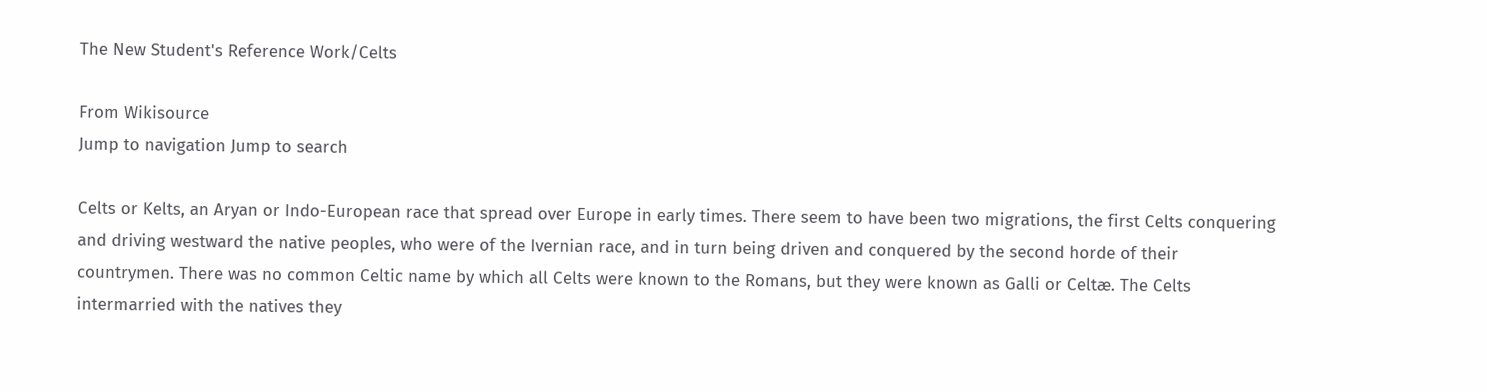The New Student's Reference Work/Celts

From Wikisource
Jump to navigation Jump to search

Celts or Kelts, an Aryan or Indo-European race that spread over Europe in early times. There seem to have been two migrations, the first Celts conquering and driving westward the native peoples, who were of the Ivernian race, and in turn being driven and conquered by the second horde of their countrymen. There was no common Celtic name by which all Celts were known to the Romans, but they were known as Galli or Celtæ. The Celts intermarried with the natives they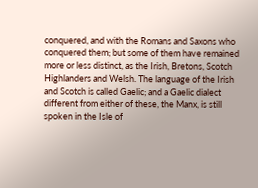conquered, and with the Romans and Saxons who conquered them; but some of them have remained more or less distinct, as the Irish, Bretons, Scotch Highlanders and Welsh. The language of the Irish and Scotch is called Gaelic; and a Gaelic dialect different from either of these, the Manx, is still spoken in the Isle of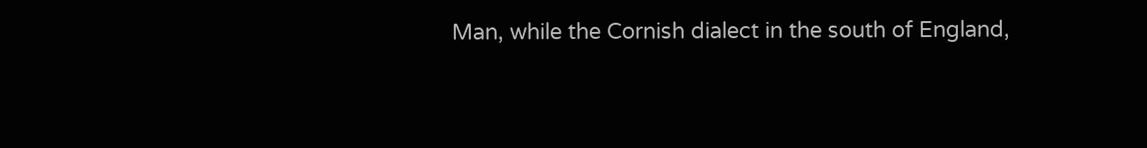Man, while the Cornish dialect in the south of England,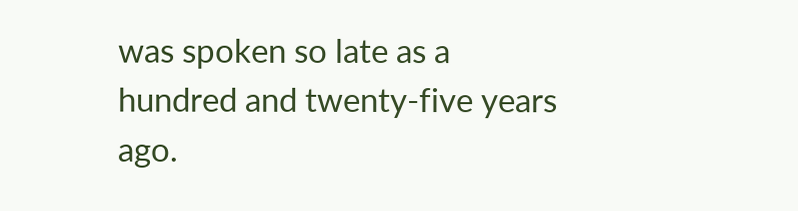was spoken so late as a hundred and twenty-five years ago.